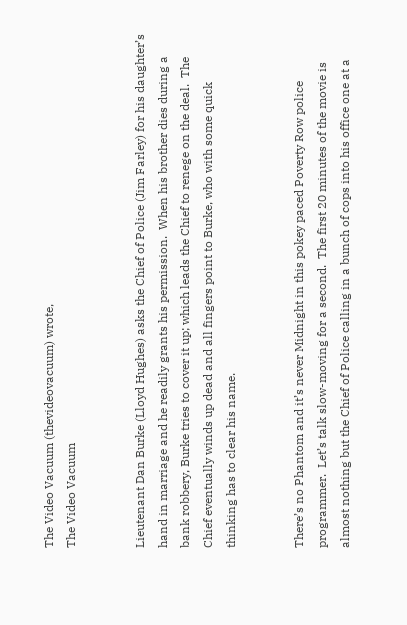The Video Vacuum (thevideovacuum) wrote,
The Video Vacuum


Lieutenant Dan Burke (Lloyd Hughes) asks the Chief of Police (Jim Farley) for his daughter’s hand in marriage and he readily grants his permission.  When his brother dies during a bank robbery, Burke tries to cover it up; which leads the Chief to renege on the deal.  The Chief eventually winds up dead and all fingers point to Burke, who with some quick thinking has to clear his name.


There’s no Phantom and it’s never Midnight in this pokey paced Poverty Row police programmer.  Let’s talk slow-moving for a second.  The first 20 minutes of the movie is almost nothing but the Chief of Police calling in a bunch of cops into his office one at a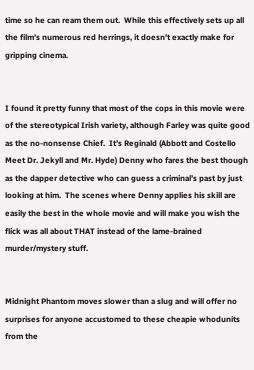time so he can ream them out.  While this effectively sets up all the film’s numerous red herrings, it doesn’t exactly make for gripping cinema.


I found it pretty funny that most of the cops in this movie were of the stereotypical Irish variety, although Farley was quite good as the no-nonsense Chief.  It’s Reginald (Abbott and Costello Meet Dr. Jekyll and Mr. Hyde) Denny who fares the best though as the dapper detective who can guess a criminal’s past by just looking at him.  The scenes where Denny applies his skill are easily the best in the whole movie and will make you wish the flick was all about THAT instead of the lame-brained murder/mystery stuff.


Midnight Phantom moves slower than a slug and will offer no surprises for anyone accustomed to these cheapie whodunits from the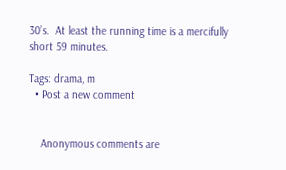30’s.  At least the running time is a mercifully short 59 minutes.

Tags: drama, m
  • Post a new comment


    Anonymous comments are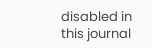disabled in this journal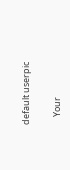default userpic

    Your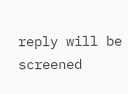reply will be screened